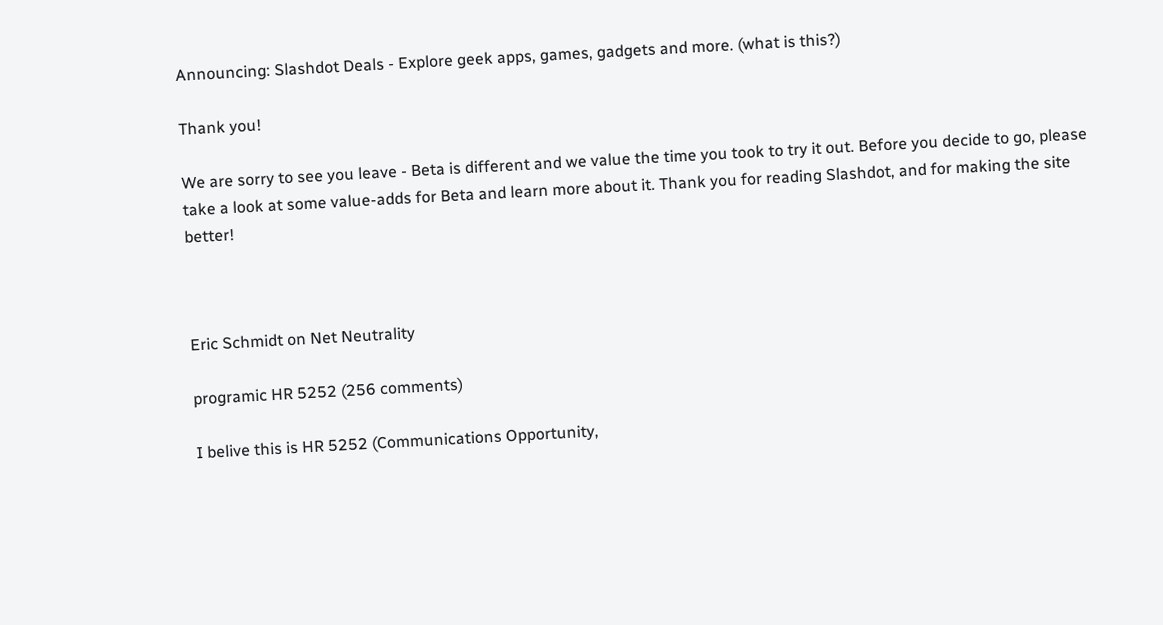Announcing: Slashdot Deals - Explore geek apps, games, gadgets and more. (what is this?)

Thank you!

We are sorry to see you leave - Beta is different and we value the time you took to try it out. Before you decide to go, please take a look at some value-adds for Beta and learn more about it. Thank you for reading Slashdot, and for making the site better!



Eric Schmidt on Net Neutrality

programic HR 5252 (256 comments)

I belive this is HR 5252 (Communications Opportunity,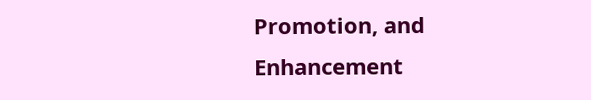Promotion, and Enhancement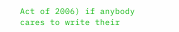Act of 2006) if anybody cares to write their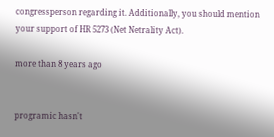congressperson regarding it. Additionally, you should mention your support of HR 5273 (Net Netrality Act).

more than 8 years ago


programic hasn't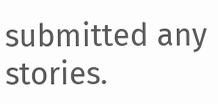submitted any stories.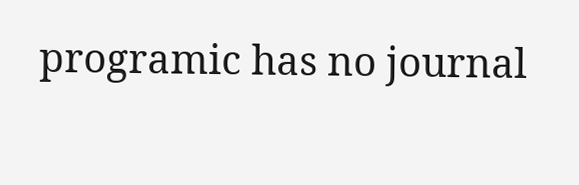programic has no journal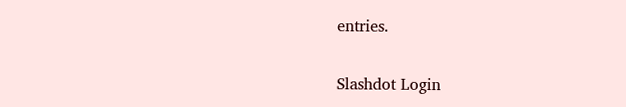entries.

Slashdot Login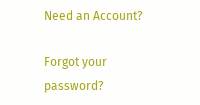Need an Account?

Forgot your password?